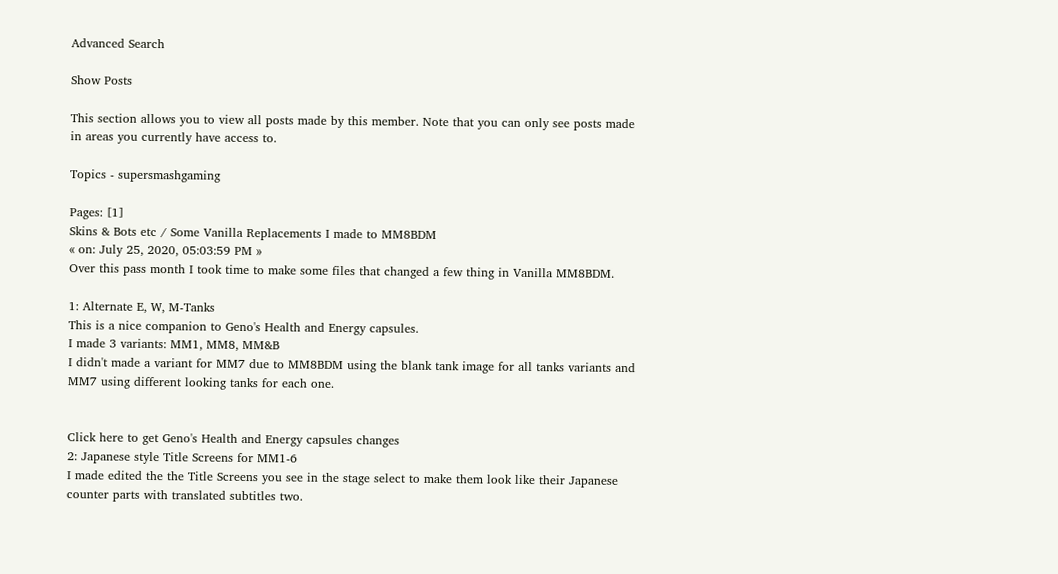Advanced Search

Show Posts

This section allows you to view all posts made by this member. Note that you can only see posts made in areas you currently have access to.

Topics - supersmashgaming

Pages: [1]
Skins & Bots etc / Some Vanilla Replacements I made to MM8BDM
« on: July 25, 2020, 05:03:59 PM »
Over this pass month I took time to make some files that changed a few thing in Vanilla MM8BDM.

1: Alternate E, W, M-Tanks
This is a nice companion to Geno's Health and Energy capsules.
I made 3 variants: MM1, MM8, MM&B
I didn't made a variant for MM7 due to MM8BDM using the blank tank image for all tanks variants and MM7 using different looking tanks for each one.


Click here to get Geno's Health and Energy capsules changes
2: Japanese style Title Screens for MM1-6
I made edited the the Title Screens you see in the stage select to make them look like their Japanese counter parts with translated subtitles two.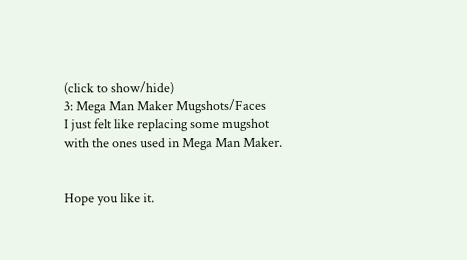(click to show/hide)
3: Mega Man Maker Mugshots/Faces
I just felt like replacing some mugshot with the ones used in Mega Man Maker.


Hope you like it.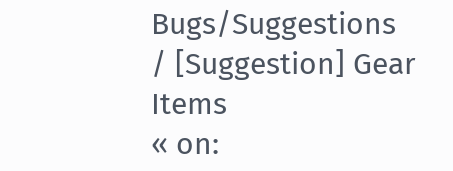Bugs/Suggestions / [Suggestion] Gear Items
« on: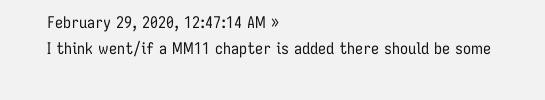February 29, 2020, 12:47:14 AM »
I think went/if a MM11 chapter is added there should be some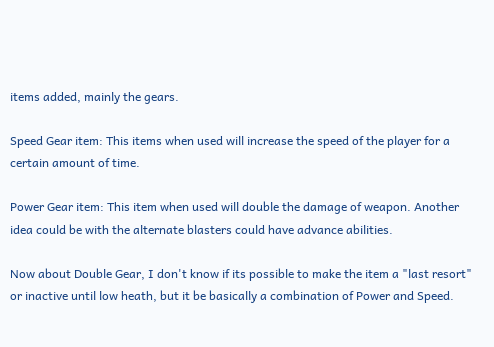items added, mainly the gears.

Speed Gear item: This items when used will increase the speed of the player for a certain amount of time.

Power Gear item: This item when used will double the damage of weapon. Another idea could be with the alternate blasters could have advance abilities.

Now about Double Gear, I don't know if its possible to make the item a "last resort" or inactive until low heath, but it be basically a combination of Power and Speed.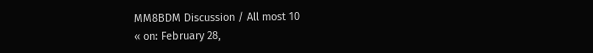MM8BDM Discussion / All most 10
« on: February 28,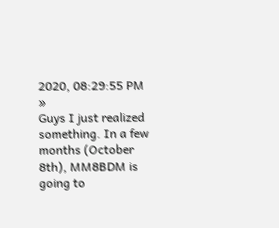2020, 08:29:55 PM »
Guys I just realized something. In a few months (October 8th), MM8BDM is going to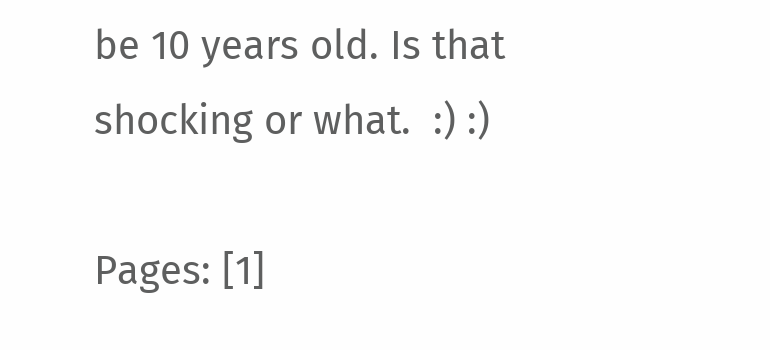be 10 years old. Is that shocking or what.  :) :)

Pages: [1]